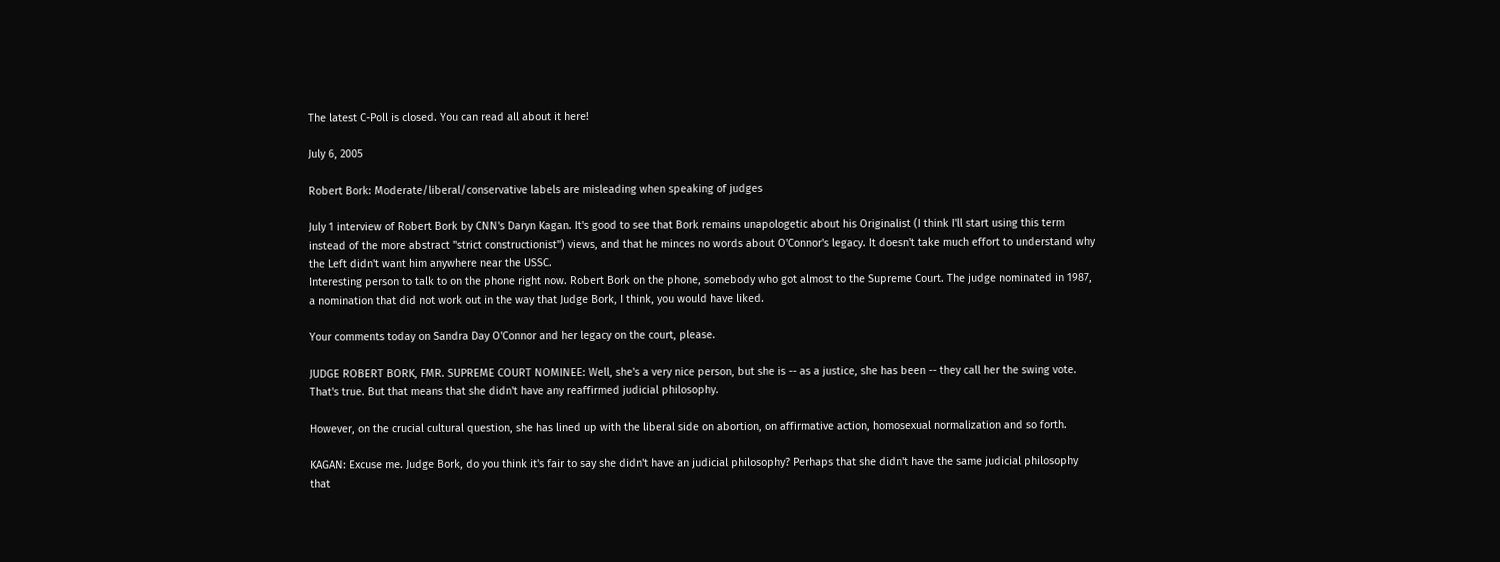The latest C-Poll is closed. You can read all about it here!

July 6, 2005

Robert Bork: Moderate/liberal/conservative labels are misleading when speaking of judges

July 1 interview of Robert Bork by CNN's Daryn Kagan. It's good to see that Bork remains unapologetic about his Originalist (I think I'll start using this term instead of the more abstract "strict constructionist") views, and that he minces no words about O'Connor's legacy. It doesn't take much effort to understand why the Left didn't want him anywhere near the USSC.
Interesting person to talk to on the phone right now. Robert Bork on the phone, somebody who got almost to the Supreme Court. The judge nominated in 1987, a nomination that did not work out in the way that Judge Bork, I think, you would have liked.

Your comments today on Sandra Day O'Connor and her legacy on the court, please.

JUDGE ROBERT BORK, FMR. SUPREME COURT NOMINEE: Well, she's a very nice person, but she is -- as a justice, she has been -- they call her the swing vote. That's true. But that means that she didn't have any reaffirmed judicial philosophy.

However, on the crucial cultural question, she has lined up with the liberal side on abortion, on affirmative action, homosexual normalization and so forth.

KAGAN: Excuse me. Judge Bork, do you think it's fair to say she didn't have an judicial philosophy? Perhaps that she didn't have the same judicial philosophy that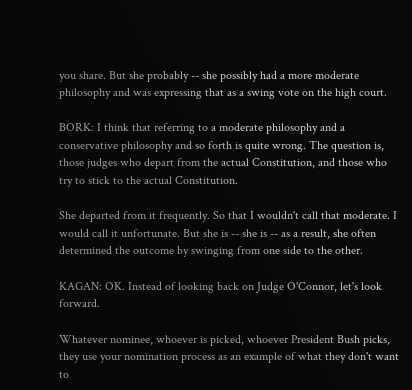you share. But she probably -- she possibly had a more moderate philosophy and was expressing that as a swing vote on the high court.

BORK: I think that referring to a moderate philosophy and a conservative philosophy and so forth is quite wrong. The question is, those judges who depart from the actual Constitution, and those who try to stick to the actual Constitution.

She departed from it frequently. So that I wouldn't call that moderate. I would call it unfortunate. But she is -- she is -- as a result, she often determined the outcome by swinging from one side to the other.

KAGAN: OK. Instead of looking back on Judge O'Connor, let's look forward.

Whatever nominee, whoever is picked, whoever President Bush picks, they use your nomination process as an example of what they don't want to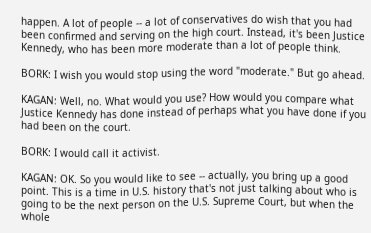happen. A lot of people -- a lot of conservatives do wish that you had been confirmed and serving on the high court. Instead, it's been Justice Kennedy, who has been more moderate than a lot of people think.

BORK: I wish you would stop using the word "moderate." But go ahead.

KAGAN: Well, no. What would you use? How would you compare what Justice Kennedy has done instead of perhaps what you have done if you had been on the court.

BORK: I would call it activist.

KAGAN: OK. So you would like to see -- actually, you bring up a good point. This is a time in U.S. history that's not just talking about who is going to be the next person on the U.S. Supreme Court, but when the whole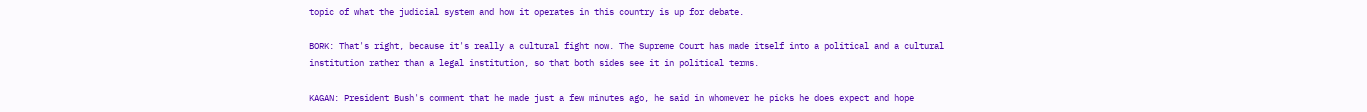topic of what the judicial system and how it operates in this country is up for debate.

BORK: That's right, because it's really a cultural fight now. The Supreme Court has made itself into a political and a cultural institution rather than a legal institution, so that both sides see it in political terms.

KAGAN: President Bush's comment that he made just a few minutes ago, he said in whomever he picks he does expect and hope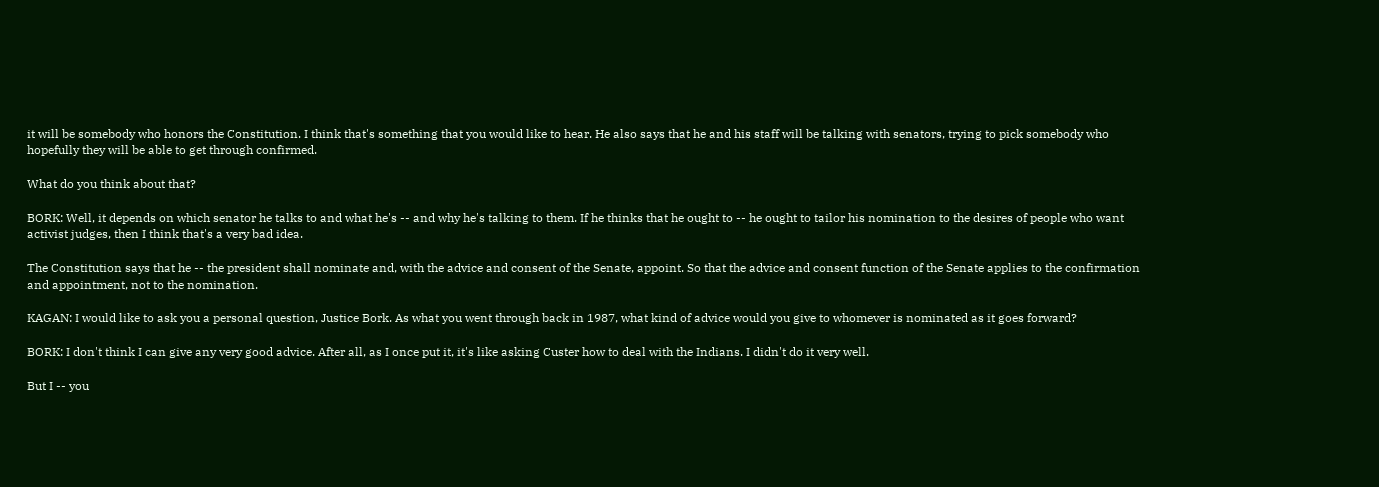it will be somebody who honors the Constitution. I think that's something that you would like to hear. He also says that he and his staff will be talking with senators, trying to pick somebody who hopefully they will be able to get through confirmed.

What do you think about that?

BORK: Well, it depends on which senator he talks to and what he's -- and why he's talking to them. If he thinks that he ought to -- he ought to tailor his nomination to the desires of people who want activist judges, then I think that's a very bad idea.

The Constitution says that he -- the president shall nominate and, with the advice and consent of the Senate, appoint. So that the advice and consent function of the Senate applies to the confirmation and appointment, not to the nomination.

KAGAN: I would like to ask you a personal question, Justice Bork. As what you went through back in 1987, what kind of advice would you give to whomever is nominated as it goes forward?

BORK: I don't think I can give any very good advice. After all, as I once put it, it's like asking Custer how to deal with the Indians. I didn't do it very well.

But I -- you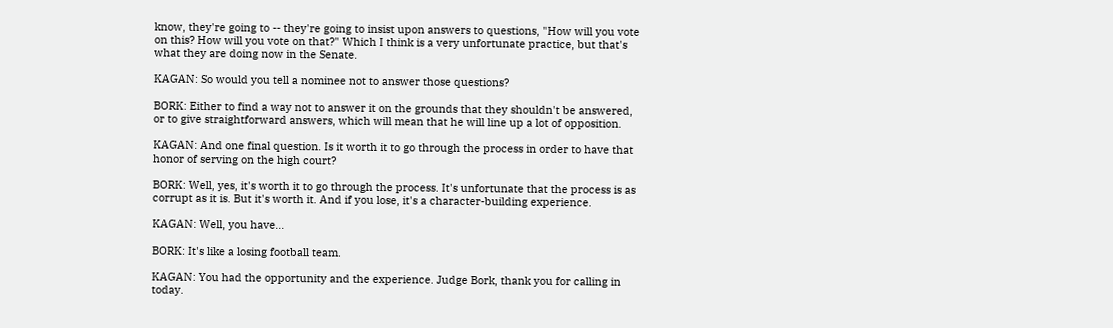know, they're going to -- they're going to insist upon answers to questions, "How will you vote on this? How will you vote on that?" Which I think is a very unfortunate practice, but that's what they are doing now in the Senate.

KAGAN: So would you tell a nominee not to answer those questions?

BORK: Either to find a way not to answer it on the grounds that they shouldn't be answered, or to give straightforward answers, which will mean that he will line up a lot of opposition.

KAGAN: And one final question. Is it worth it to go through the process in order to have that honor of serving on the high court?

BORK: Well, yes, it's worth it to go through the process. It's unfortunate that the process is as corrupt as it is. But it's worth it. And if you lose, it's a character-building experience.

KAGAN: Well, you have...

BORK: It's like a losing football team.

KAGAN: You had the opportunity and the experience. Judge Bork, thank you for calling in today.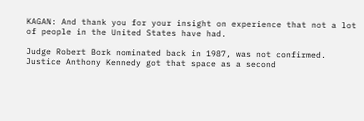KAGAN: And thank you for your insight on experience that not a lot of people in the United States have had.

Judge Robert Bork nominated back in 1987, was not confirmed. Justice Anthony Kennedy got that space as a second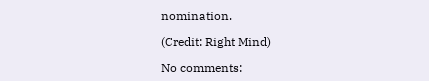nomination.

(Credit: Right Mind)

No comments: